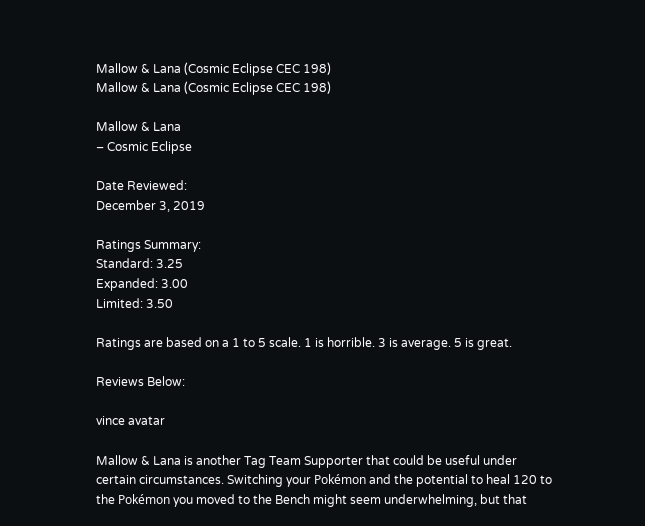Mallow & Lana (Cosmic Eclipse CEC 198)
Mallow & Lana (Cosmic Eclipse CEC 198)

Mallow & Lana
– Cosmic Eclipse

Date Reviewed:
December 3, 2019

Ratings Summary:
Standard: 3.25
Expanded: 3.00
Limited: 3.50

Ratings are based on a 1 to 5 scale. 1 is horrible. 3 is average. 5 is great.

Reviews Below:

vince avatar

Mallow & Lana is another Tag Team Supporter that could be useful under certain circumstances. Switching your Pokémon and the potential to heal 120 to the Pokémon you moved to the Bench might seem underwhelming, but that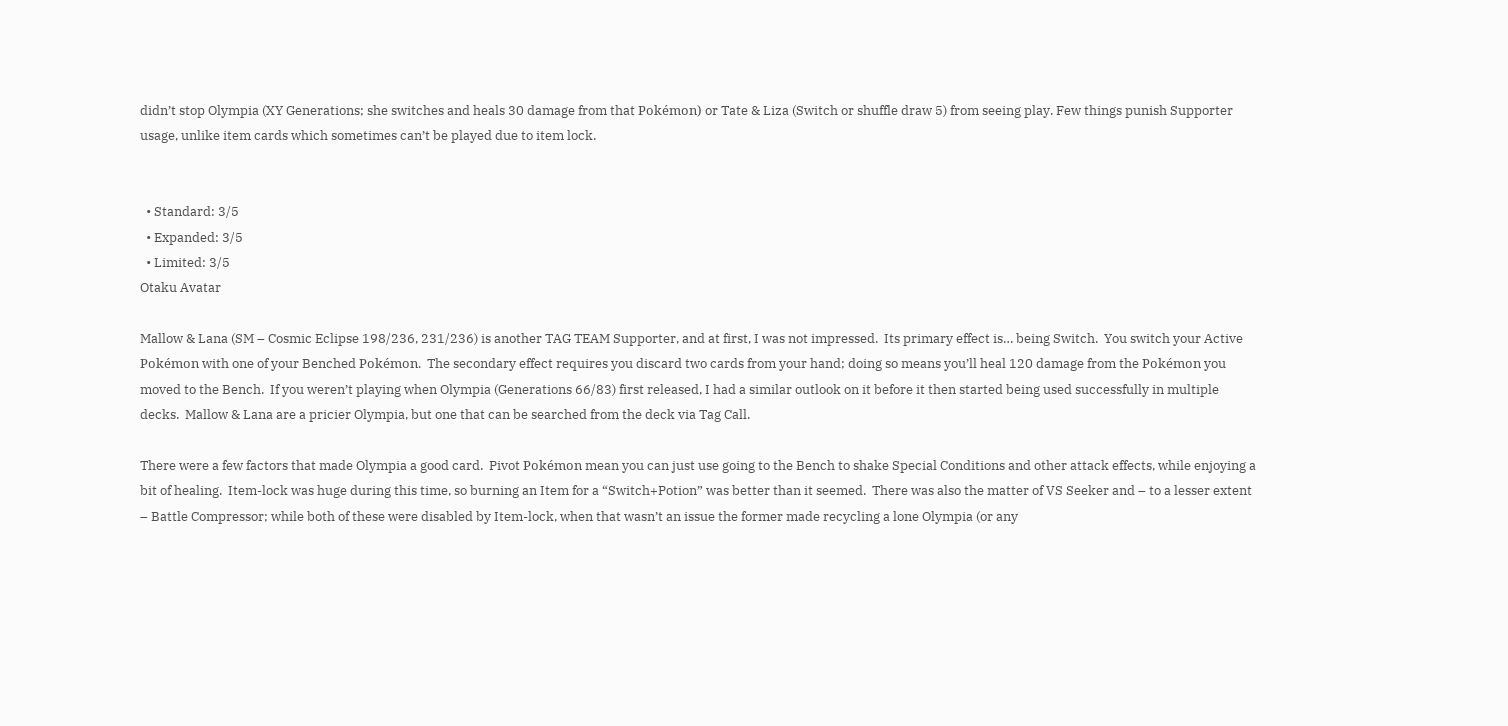didn’t stop Olympia (XY Generations; she switches and heals 30 damage from that Pokémon) or Tate & Liza (Switch or shuffle draw 5) from seeing play. Few things punish Supporter usage, unlike item cards which sometimes can’t be played due to item lock.


  • Standard: 3/5
  • Expanded: 3/5
  • Limited: 3/5
Otaku Avatar

Mallow & Lana (SM – Cosmic Eclipse 198/236, 231/236) is another TAG TEAM Supporter, and at first, I was not impressed.  Its primary effect is… being Switch.  You switch your Active Pokémon with one of your Benched Pokémon.  The secondary effect requires you discard two cards from your hand; doing so means you’ll heal 120 damage from the Pokémon you moved to the Bench.  If you weren’t playing when Olympia (Generations 66/83) first released, I had a similar outlook on it before it then started being used successfully in multiple decks.  Mallow & Lana are a pricier Olympia, but one that can be searched from the deck via Tag Call.

There were a few factors that made Olympia a good card.  Pivot Pokémon mean you can just use going to the Bench to shake Special Conditions and other attack effects, while enjoying a bit of healing.  Item-lock was huge during this time, so burning an Item for a “Switch+Potion” was better than it seemed.  There was also the matter of VS Seeker and – to a lesser extent – Battle Compressor; while both of these were disabled by Item-lock, when that wasn’t an issue the former made recycling a lone Olympia (or any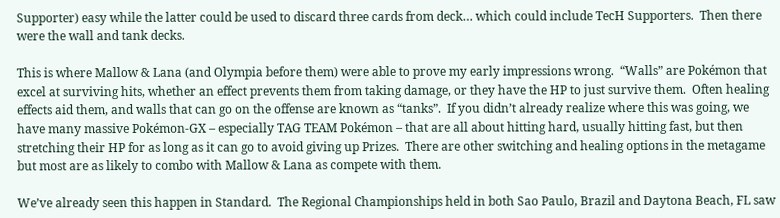Supporter) easy while the latter could be used to discard three cards from deck… which could include TecH Supporters.  Then there were the wall and tank decks.

This is where Mallow & Lana (and Olympia before them) were able to prove my early impressions wrong.  “Walls” are Pokémon that excel at surviving hits, whether an effect prevents them from taking damage, or they have the HP to just survive them.  Often healing effects aid them, and walls that can go on the offense are known as “tanks”.  If you didn’t already realize where this was going, we have many massive Pokémon-GX – especially TAG TEAM Pokémon – that are all about hitting hard, usually hitting fast, but then stretching their HP for as long as it can go to avoid giving up Prizes.  There are other switching and healing options in the metagame but most are as likely to combo with Mallow & Lana as compete with them.

We’ve already seen this happen in Standard.  The Regional Championships held in both Sao Paulo, Brazil and Daytona Beach, FL saw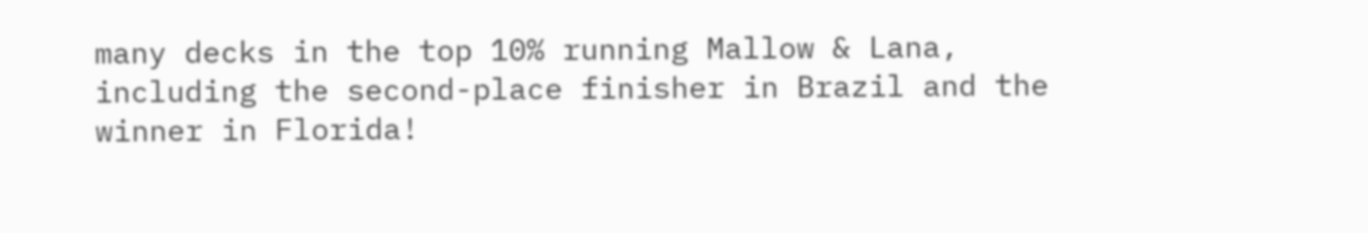many decks in the top 10% running Mallow & Lana, including the second-place finisher in Brazil and the winner in Florida!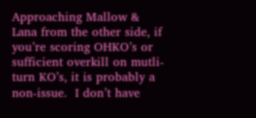Approaching Mallow & Lana from the other side, if you’re scoring OHKO’s or sufficient overkill on mutli-turn KO’s, it is probably a non-issue.  I don’t have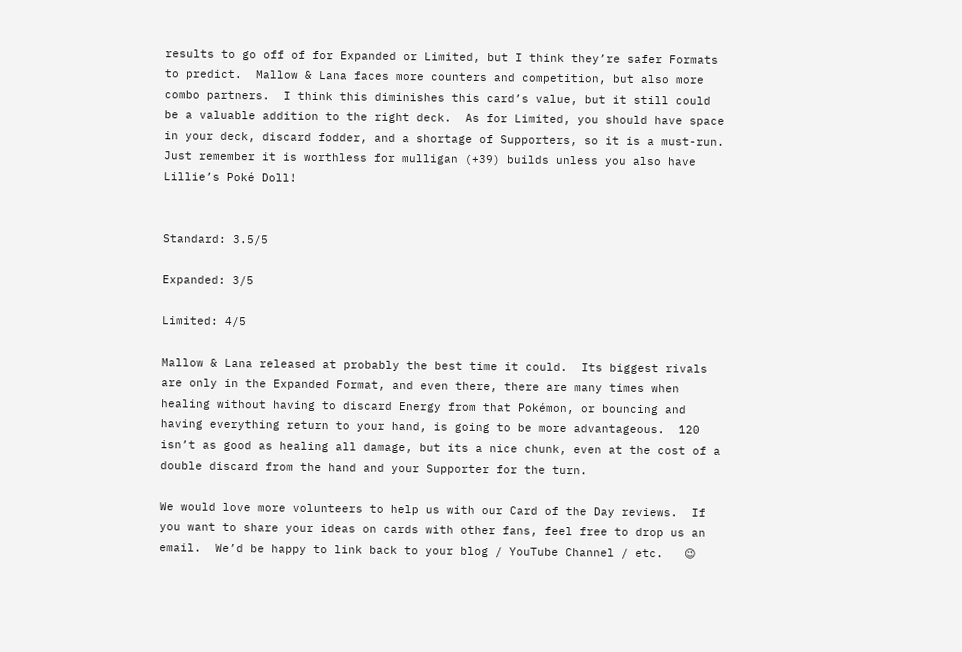results to go off of for Expanded or Limited, but I think they’re safer Formats to predict.  Mallow & Lana faces more counters and competition, but also more combo partners.  I think this diminishes this card’s value, but it still could be a valuable addition to the right deck.  As for Limited, you should have space in your deck, discard fodder, and a shortage of Supporters, so it is a must-run.  Just remember it is worthless for mulligan (+39) builds unless you also have Lillie’s Poké Doll!


Standard: 3.5/5

Expanded: 3/5

Limited: 4/5

Mallow & Lana released at probably the best time it could.  Its biggest rivals are only in the Expanded Format, and even there, there are many times when healing without having to discard Energy from that Pokémon, or bouncing and having everything return to your hand, is going to be more advantageous.  120 isn’t as good as healing all damage, but its a nice chunk, even at the cost of a double discard from the hand and your Supporter for the turn.

We would love more volunteers to help us with our Card of the Day reviews.  If you want to share your ideas on cards with other fans, feel free to drop us an email.  We’d be happy to link back to your blog / YouTube Channel / etc.   😉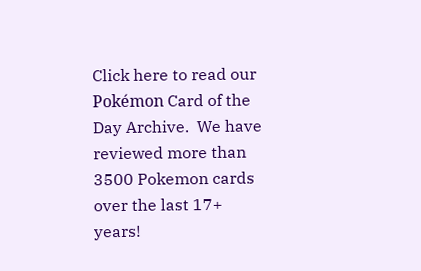Click here to read our Pokémon Card of the Day Archive.  We have reviewed more than 3500 Pokemon cards over the last 17+ years!